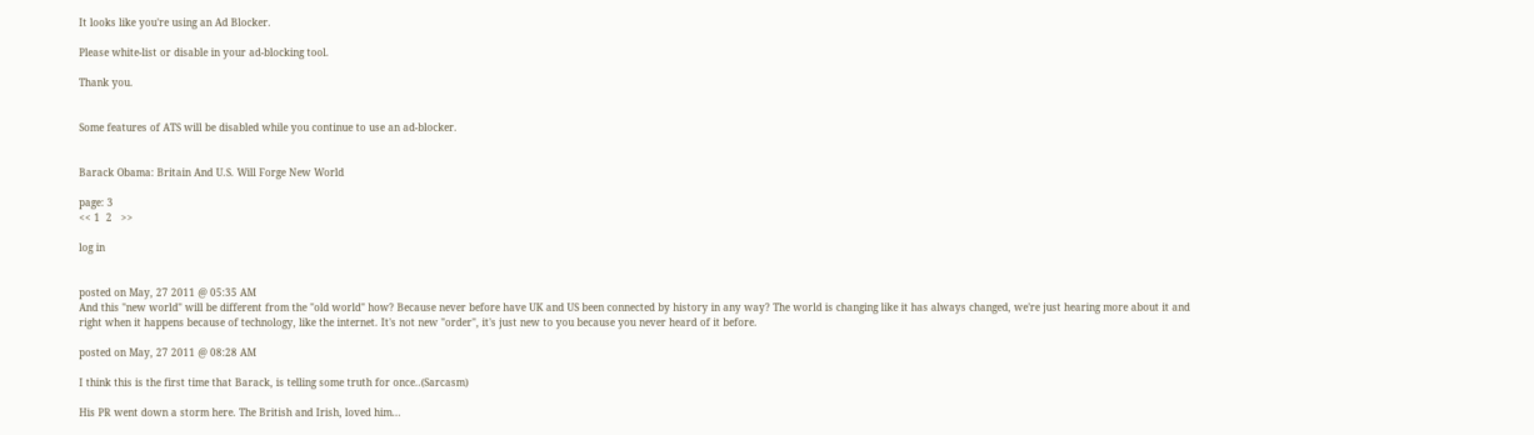It looks like you're using an Ad Blocker.

Please white-list or disable in your ad-blocking tool.

Thank you.


Some features of ATS will be disabled while you continue to use an ad-blocker.


Barack Obama: Britain And U.S. Will Forge New World

page: 3
<< 1  2   >>

log in


posted on May, 27 2011 @ 05:35 AM
And this "new world" will be different from the "old world" how? Because never before have UK and US been connected by history in any way? The world is changing like it has always changed, we're just hearing more about it and right when it happens because of technology, like the internet. It's not new "order", it's just new to you because you never heard of it before.

posted on May, 27 2011 @ 08:28 AM

I think this is the first time that Barack, is telling some truth for once..(Sarcasm)

His PR went down a storm here. The British and Irish, loved him...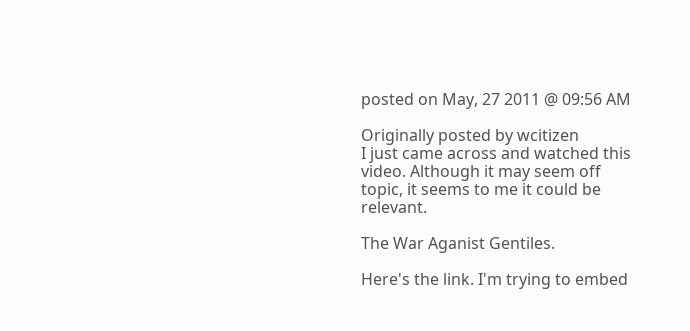posted on May, 27 2011 @ 09:56 AM

Originally posted by wcitizen
I just came across and watched this video. Although it may seem off topic, it seems to me it could be relevant.

The War Aganist Gentiles.

Here's the link. I'm trying to embed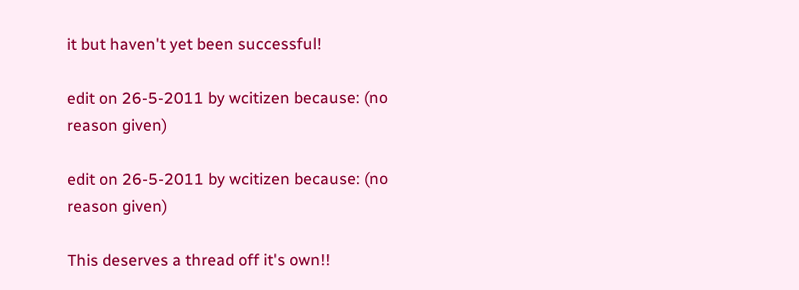it but haven't yet been successful!

edit on 26-5-2011 by wcitizen because: (no reason given)

edit on 26-5-2011 by wcitizen because: (no reason given)

This deserves a thread off it's own!!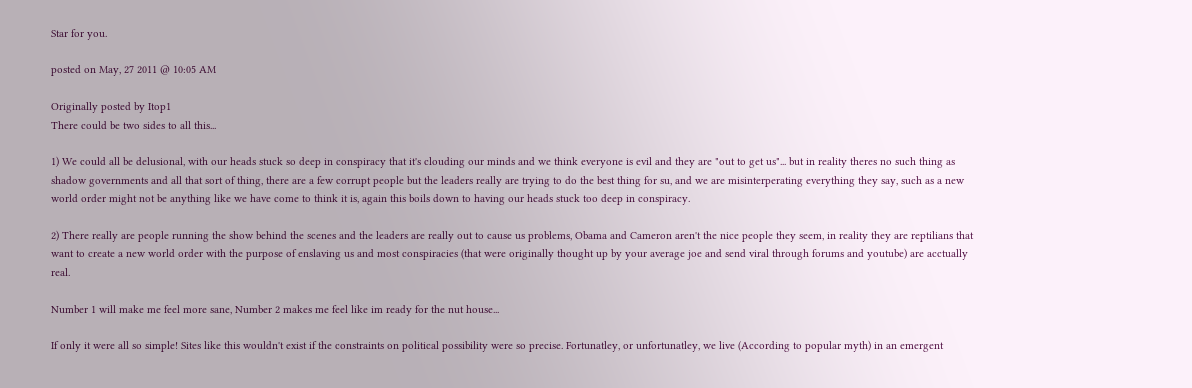Star for you.

posted on May, 27 2011 @ 10:05 AM

Originally posted by Itop1
There could be two sides to all this...

1) We could all be delusional, with our heads stuck so deep in conspiracy that it's clouding our minds and we think everyone is evil and they are "out to get us"... but in reality theres no such thing as shadow governments and all that sort of thing, there are a few corrupt people but the leaders really are trying to do the best thing for su, and we are misinterperating everything they say, such as a new world order might not be anything like we have come to think it is, again this boils down to having our heads stuck too deep in conspiracy.

2) There really are people running the show behind the scenes and the leaders are really out to cause us problems, Obama and Cameron aren't the nice people they seem, in reality they are reptilians that want to create a new world order with the purpose of enslaving us and most conspiracies (that were originally thought up by your average joe and send viral through forums and youtube) are acctually real.

Number 1 will make me feel more sane, Number 2 makes me feel like im ready for the nut house...

If only it were all so simple! Sites like this wouldn't exist if the constraints on political possibility were so precise. Fortunatley, or unfortunatley, we live (According to popular myth) in an emergent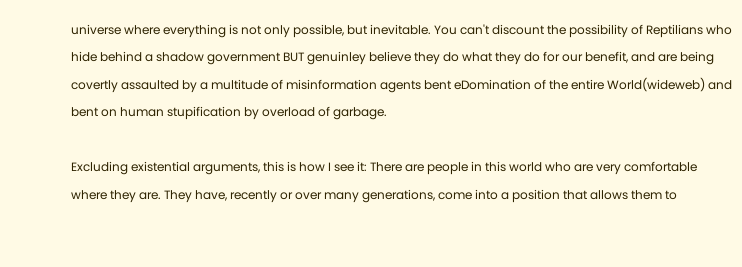universe where everything is not only possible, but inevitable. You can't discount the possibility of Reptilians who hide behind a shadow government BUT genuinley believe they do what they do for our benefit, and are being covertly assaulted by a multitude of misinformation agents bent eDomination of the entire World(wideweb) and bent on human stupification by overload of garbage.

Excluding existential arguments, this is how I see it: There are people in this world who are very comfortable where they are. They have, recently or over many generations, come into a position that allows them to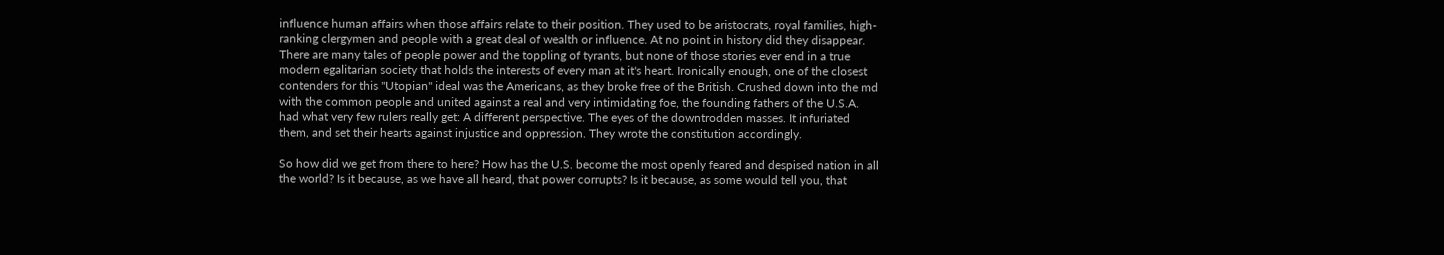influence human affairs when those affairs relate to their position. They used to be aristocrats, royal families, high-ranking clergymen and people with a great deal of wealth or influence. At no point in history did they disappear. There are many tales of people power and the toppling of tyrants, but none of those stories ever end in a true modern egalitarian society that holds the interests of every man at it's heart. Ironically enough, one of the closest contenders for this "Utopian" ideal was the Americans, as they broke free of the British. Crushed down into the md with the common people and united against a real and very intimidating foe, the founding fathers of the U.S.A. had what very few rulers really get: A different perspective. The eyes of the downtrodden masses. It infuriated them, and set their hearts against injustice and oppression. They wrote the constitution accordingly.

So how did we get from there to here? How has the U.S. become the most openly feared and despised nation in all the world? Is it because, as we have all heard, that power corrupts? Is it because, as some would tell you, that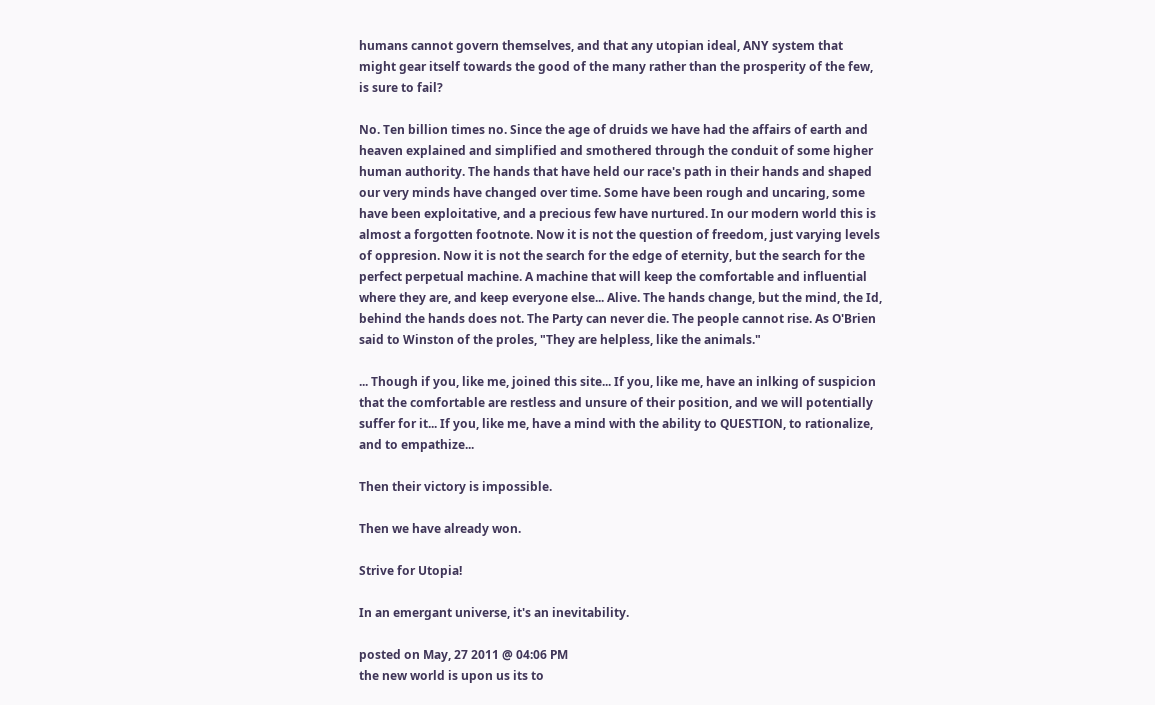humans cannot govern themselves, and that any utopian ideal, ANY system that might gear itself towards the good of the many rather than the prosperity of the few, is sure to fail?

No. Ten billion times no. Since the age of druids we have had the affairs of earth and heaven explained and simplified and smothered through the conduit of some higher human authority. The hands that have held our race's path in their hands and shaped our very minds have changed over time. Some have been rough and uncaring, some have been exploitative, and a precious few have nurtured. In our modern world this is almost a forgotten footnote. Now it is not the question of freedom, just varying levels of oppresion. Now it is not the search for the edge of eternity, but the search for the perfect perpetual machine. A machine that will keep the comfortable and influential where they are, and keep everyone else... Alive. The hands change, but the mind, the Id, behind the hands does not. The Party can never die. The people cannot rise. As O'Brien said to Winston of the proles, "They are helpless, like the animals."

... Though if you, like me, joined this site... If you, like me, have an inlking of suspicion that the comfortable are restless and unsure of their position, and we will potentially suffer for it... If you, like me, have a mind with the ability to QUESTION, to rationalize, and to empathize...

Then their victory is impossible.

Then we have already won.

Strive for Utopia!

In an emergant universe, it's an inevitability.

posted on May, 27 2011 @ 04:06 PM
the new world is upon us its to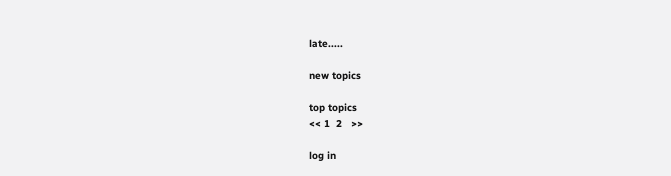late.....

new topics

top topics
<< 1  2   >>

log in